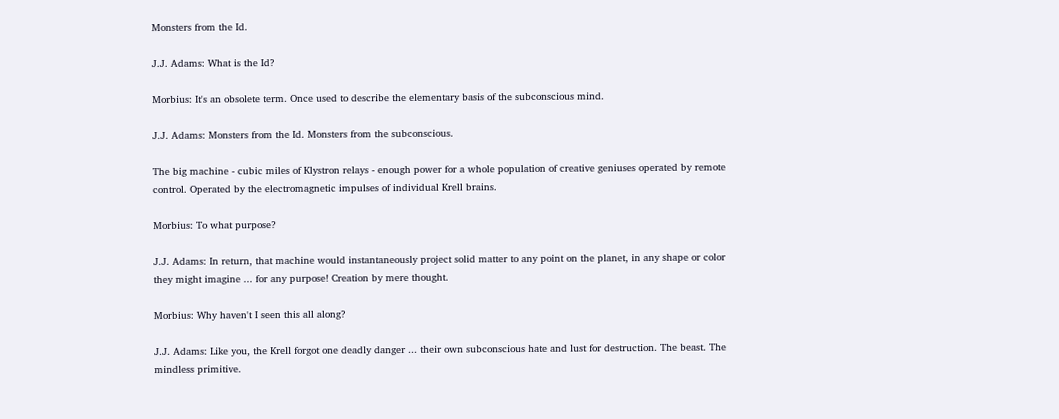Monsters from the Id.

J.J. Adams: What is the Id?

Morbius: It's an obsolete term. Once used to describe the elementary basis of the subconscious mind.

J.J. Adams: Monsters from the Id. Monsters from the subconscious.

The big machine - cubic miles of Klystron relays - enough power for a whole population of creative geniuses operated by remote control. Operated by the electromagnetic impulses of individual Krell brains.

Morbius: To what purpose?

J.J. Adams: In return, that machine would instantaneously project solid matter to any point on the planet, in any shape or color they might imagine ... for any purpose! Creation by mere thought.

Morbius: Why haven't I seen this all along?

J.J. Adams: Like you, the Krell forgot one deadly danger ... their own subconscious hate and lust for destruction. The beast. The mindless primitive.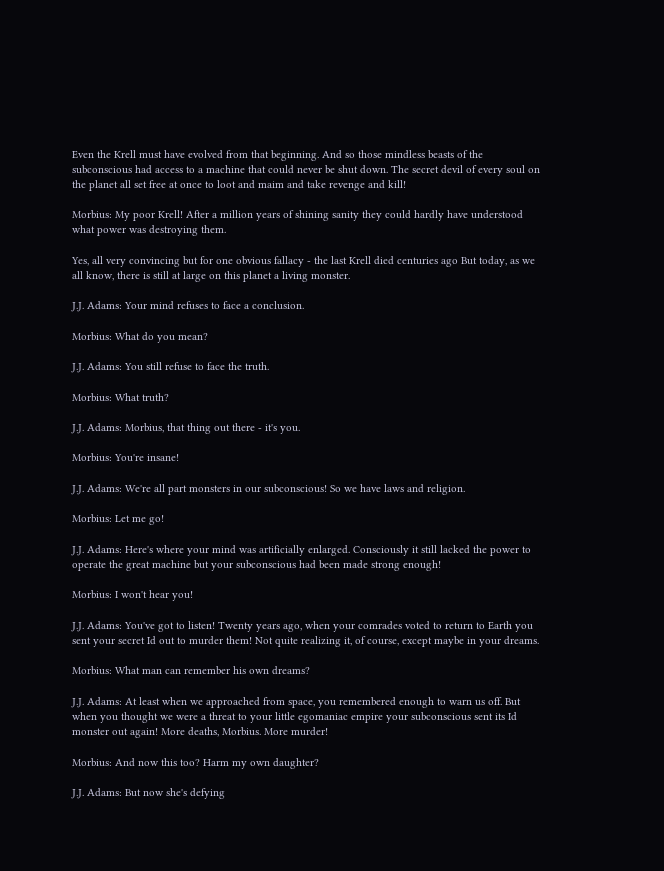Even the Krell must have evolved from that beginning. And so those mindless beasts of the subconscious had access to a machine that could never be shut down. The secret devil of every soul on the planet all set free at once to loot and maim and take revenge and kill!

Morbius: My poor Krell! After a million years of shining sanity they could hardly have understood what power was destroying them.

Yes, all very convincing but for one obvious fallacy - the last Krell died centuries ago But today, as we all know, there is still at large on this planet a living monster.

J.J. Adams: Your mind refuses to face a conclusion.

Morbius: What do you mean?

J.J. Adams: You still refuse to face the truth.

Morbius: What truth?

J.J. Adams: Morbius, that thing out there - it's you.

Morbius: You're insane!

J.J. Adams: We're all part monsters in our subconscious! So we have laws and religion.

Morbius: Let me go!

J.J. Adams: Here's where your mind was artificially enlarged. Consciously it still lacked the power to operate the great machine but your subconscious had been made strong enough!

Morbius: I won't hear you!

J.J. Adams: You've got to listen! Twenty years ago, when your comrades voted to return to Earth you sent your secret Id out to murder them! Not quite realizing it, of course, except maybe in your dreams.

Morbius: What man can remember his own dreams?

J.J. Adams: At least when we approached from space, you remembered enough to warn us off. But when you thought we were a threat to your little egomaniac empire your subconscious sent its Id monster out again! More deaths, Morbius. More murder!

Morbius: And now this too? Harm my own daughter?

J.J. Adams: But now she's defying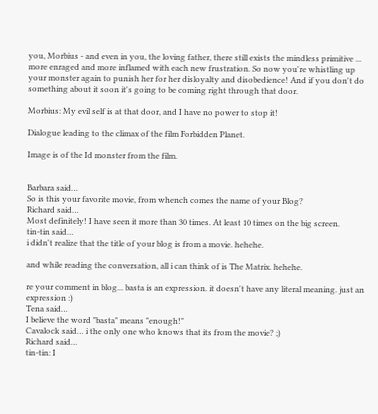you, Morbius - and even in you, the loving father, there still exists the mindless primitive ... more enraged and more inflamed with each new frustration. So now you're whistling up your monster again to punish her for her disloyalty and disobedience! And if you don't do something about it soon it's going to be coming right through that door.

Morbius: My evil self is at that door, and I have no power to stop it!

Dialogue leading to the climax of the film Forbidden Planet.

Image is of the Id monster from the film.


Barbara said…
So is this your favorite movie, from whench comes the name of your Blog?
Richard said…
Most definitely! I have seen it more than 30 times. At least 10 times on the big screen.
tin-tin said…
i didn't realize that the title of your blog is from a movie. hehehe.

and while reading the conversation, all i can think of is The Matrix. hehehe.

re your comment in blog... basta is an expression. it doesn't have any literal meaning. just an expression :)
Tena said…
I believe the word "basta" means "enough!"
Cavalock said… i the only one who knows that its from the movie? ;)
Richard said…
tin-tin: I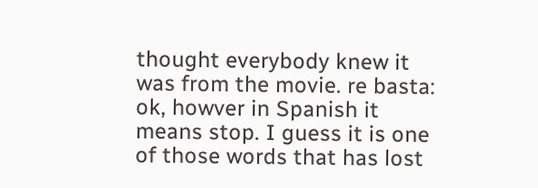thought everybody knew it was from the movie. re basta: ok, howver in Spanish it means stop. I guess it is one of those words that has lost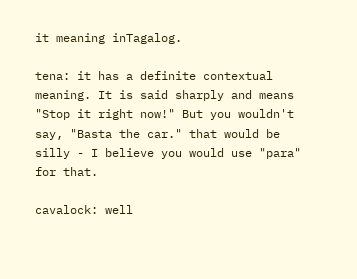it meaning inTagalog.

tena: it has a definite contextual meaning. It is said sharply and means "Stop it right now!" But you wouldn't say, "Basta the car." that would be silly - I believe you would use "para" for that.

cavalock: well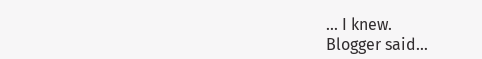... I knew.
Blogger said…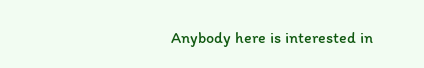Anybody here is interested in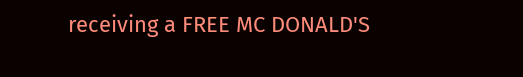receiving a FREE MC DONALD'S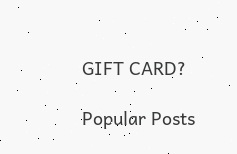GIFT CARD?

Popular Posts